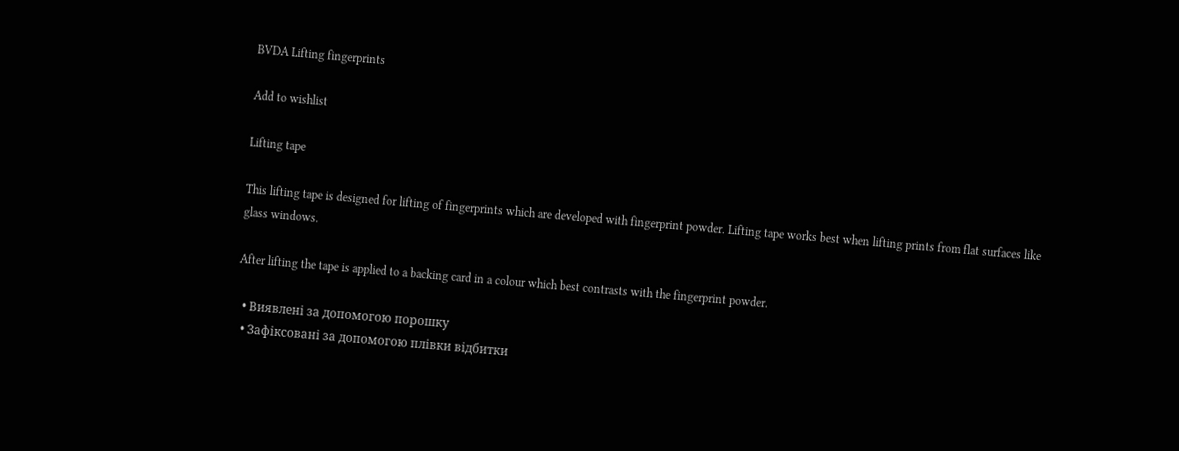BVDA Lifting fingerprints

Add to wishlist

Lifting tape

This lifting tape is designed for lifting of fingerprints which are developed with fingerprint powder. Lifting tape works best when lifting prints from flat surfaces like glass windows.

After lifting the tape is applied to a backing card in a colour which best contrasts with the fingerprint powder.

  • Виявлені за допомогою порошку
  • Зафіксовані за допомогою плівки відбитки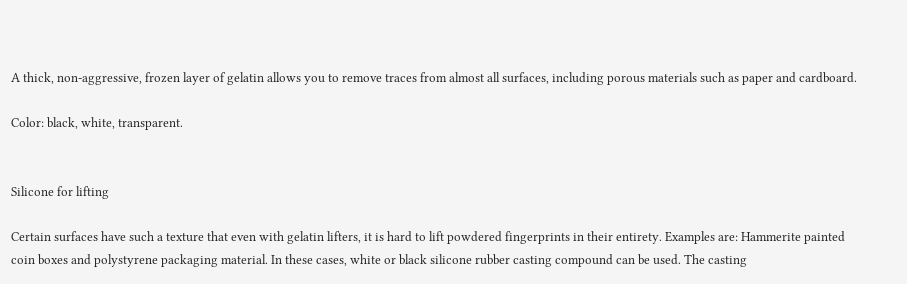A thick, non-aggressive, frozen layer of gelatin allows you to remove traces from almost all surfaces, including porous materials such as paper and cardboard.

Color: black, white, transparent.


Silicone for lifting

Certain surfaces have such a texture that even with gelatin lifters, it is hard to lift powdered fingerprints in their entirety. Examples are: Hammerite painted coin boxes and polystyrene packaging material. In these cases, white or black silicone rubber casting compound can be used. The casting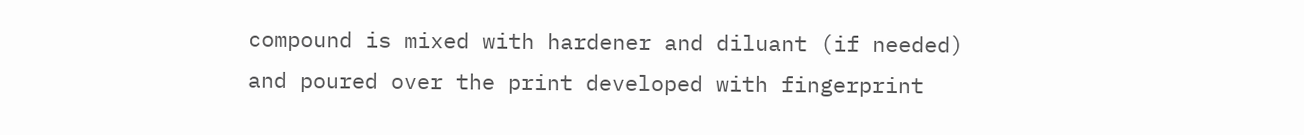compound is mixed with hardener and diluant (if needed) and poured over the print developed with fingerprint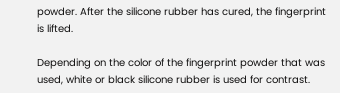powder. After the silicone rubber has cured, the fingerprint is lifted.

Depending on the color of the fingerprint powder that was used, white or black silicone rubber is used for contrast.